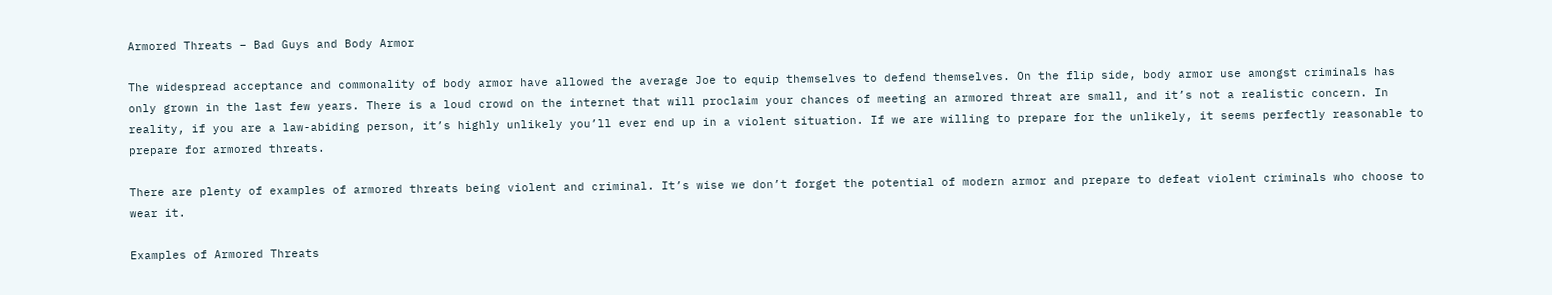Armored Threats – Bad Guys and Body Armor

The widespread acceptance and commonality of body armor have allowed the average Joe to equip themselves to defend themselves. On the flip side, body armor use amongst criminals has only grown in the last few years. There is a loud crowd on the internet that will proclaim your chances of meeting an armored threat are small, and it’s not a realistic concern. In reality, if you are a law-abiding person, it’s highly unlikely you’ll ever end up in a violent situation. If we are willing to prepare for the unlikely, it seems perfectly reasonable to prepare for armored threats.

There are plenty of examples of armored threats being violent and criminal. It’s wise we don’t forget the potential of modern armor and prepare to defeat violent criminals who choose to wear it.

Examples of Armored Threats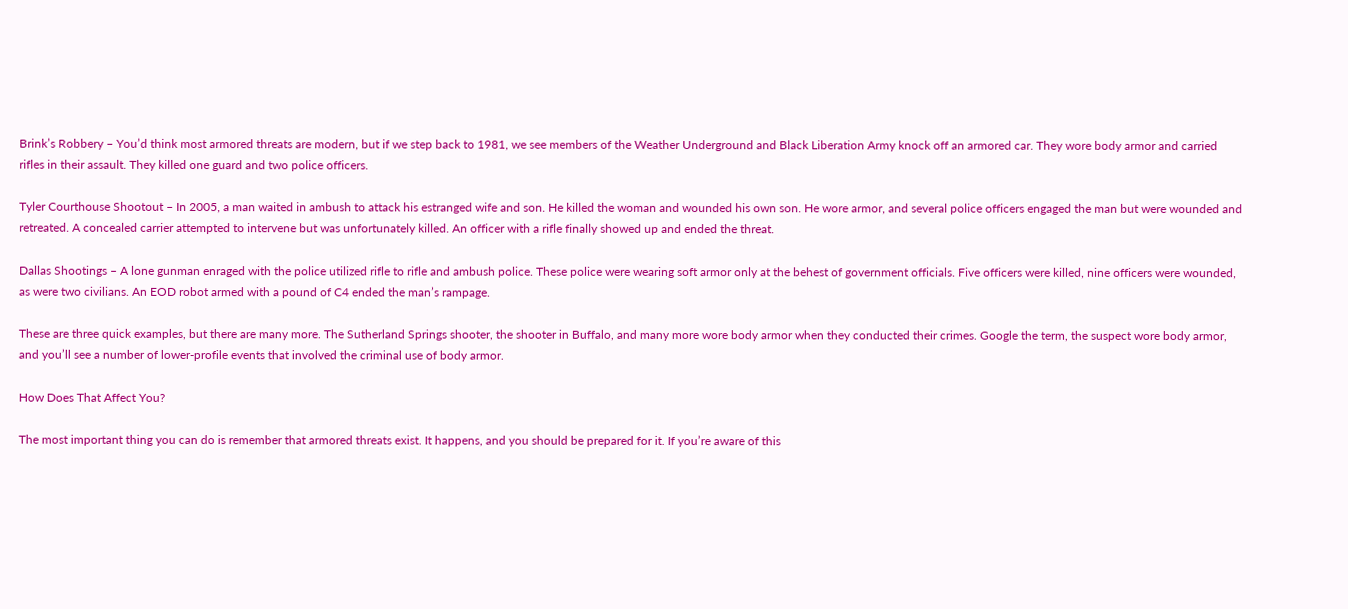Brink’s Robbery – You’d think most armored threats are modern, but if we step back to 1981, we see members of the Weather Underground and Black Liberation Army knock off an armored car. They wore body armor and carried rifles in their assault. They killed one guard and two police officers.

Tyler Courthouse Shootout – In 2005, a man waited in ambush to attack his estranged wife and son. He killed the woman and wounded his own son. He wore armor, and several police officers engaged the man but were wounded and retreated. A concealed carrier attempted to intervene but was unfortunately killed. An officer with a rifle finally showed up and ended the threat.

Dallas Shootings – A lone gunman enraged with the police utilized rifle to rifle and ambush police. These police were wearing soft armor only at the behest of government officials. Five officers were killed, nine officers were wounded, as were two civilians. An EOD robot armed with a pound of C4 ended the man’s rampage.

These are three quick examples, but there are many more. The Sutherland Springs shooter, the shooter in Buffalo, and many more wore body armor when they conducted their crimes. Google the term, the suspect wore body armor, and you’ll see a number of lower-profile events that involved the criminal use of body armor.

How Does That Affect You?

The most important thing you can do is remember that armored threats exist. It happens, and you should be prepared for it. If you’re aware of this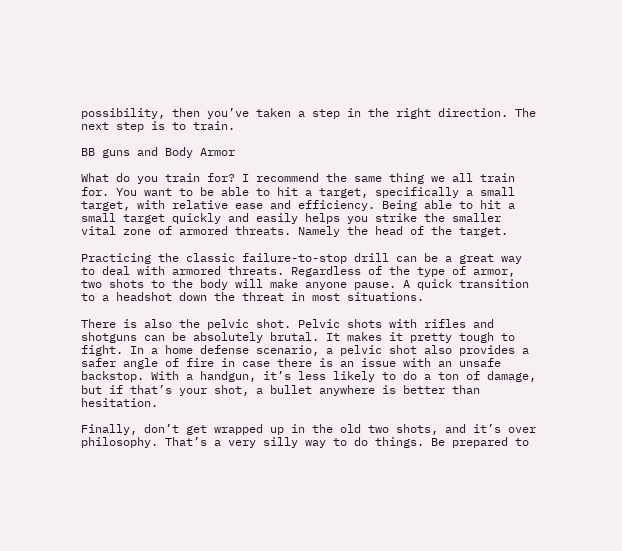possibility, then you’ve taken a step in the right direction. The next step is to train.

BB guns and Body Armor

What do you train for? I recommend the same thing we all train for. You want to be able to hit a target, specifically a small target, with relative ease and efficiency. Being able to hit a small target quickly and easily helps you strike the smaller vital zone of armored threats. Namely the head of the target.

Practicing the classic failure-to-stop drill can be a great way to deal with armored threats. Regardless of the type of armor, two shots to the body will make anyone pause. A quick transition to a headshot down the threat in most situations.

There is also the pelvic shot. Pelvic shots with rifles and shotguns can be absolutely brutal. It makes it pretty tough to fight. In a home defense scenario, a pelvic shot also provides a safer angle of fire in case there is an issue with an unsafe backstop. With a handgun, it’s less likely to do a ton of damage, but if that’s your shot, a bullet anywhere is better than hesitation.

Finally, don’t get wrapped up in the old two shots, and it’s over philosophy. That’s a very silly way to do things. Be prepared to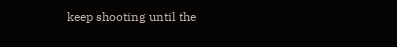keep shooting until the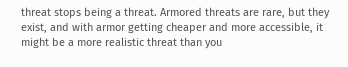threat stops being a threat. Armored threats are rare, but they exist, and with armor getting cheaper and more accessible, it might be a more realistic threat than you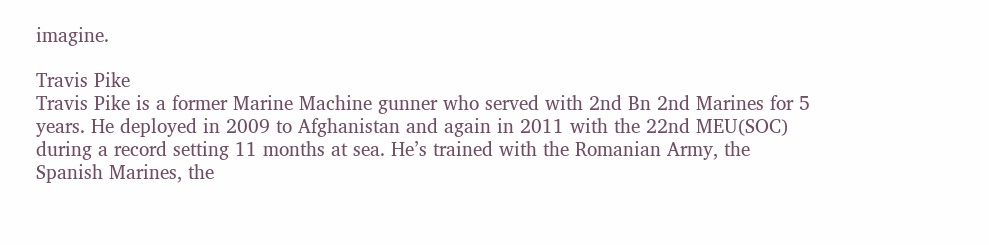imagine.

Travis Pike
Travis Pike is a former Marine Machine gunner who served with 2nd Bn 2nd Marines for 5 years. He deployed in 2009 to Afghanistan and again in 2011 with the 22nd MEU(SOC) during a record setting 11 months at sea. He’s trained with the Romanian Army, the Spanish Marines, the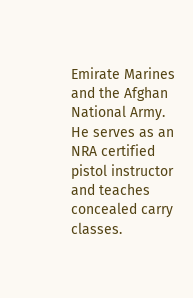Emirate Marines and the Afghan National Army. He serves as an NRA certified pistol instructor and teaches concealed carry classes.